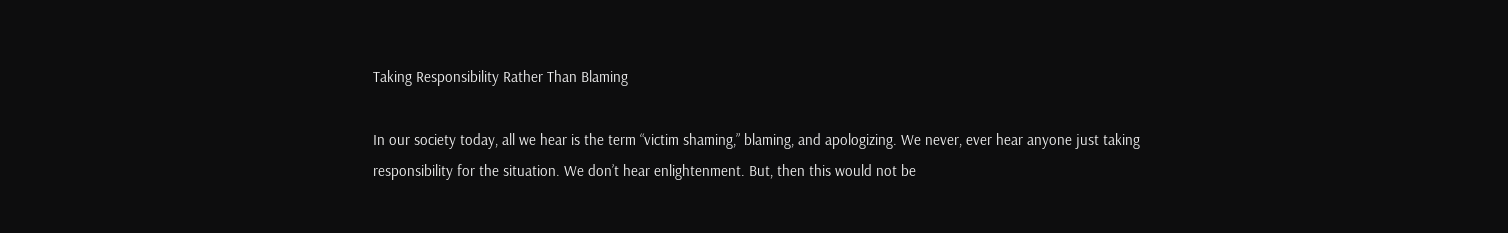Taking Responsibility Rather Than Blaming

In our society today, all we hear is the term “victim shaming,” blaming, and apologizing. We never, ever hear anyone just taking responsibility for the situation. We don’t hear enlightenment. But, then this would not be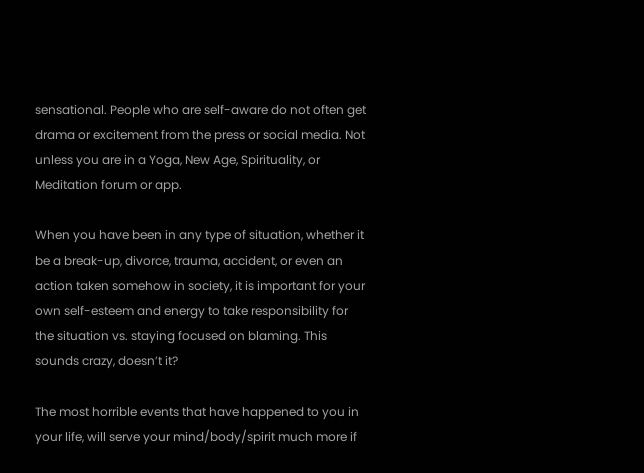sensational. People who are self-aware do not often get drama or excitement from the press or social media. Not unless you are in a Yoga, New Age, Spirituality, or Meditation forum or app.

When you have been in any type of situation, whether it be a break-up, divorce, trauma, accident, or even an action taken somehow in society, it is important for your own self-esteem and energy to take responsibility for the situation vs. staying focused on blaming. This sounds crazy, doesn’t it?

The most horrible events that have happened to you in your life, will serve your mind/body/spirit much more if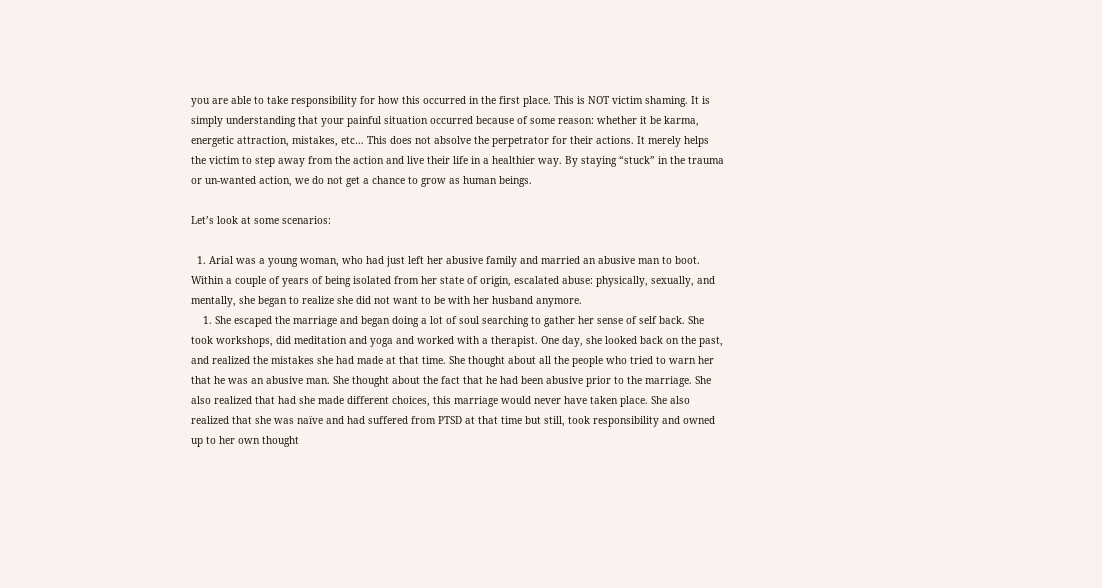you are able to take responsibility for how this occurred in the first place. This is NOT victim shaming. It is simply understanding that your painful situation occurred because of some reason: whether it be karma, energetic attraction, mistakes, etc… This does not absolve the perpetrator for their actions. It merely helps the victim to step away from the action and live their life in a healthier way. By staying “stuck” in the trauma or un-wanted action, we do not get a chance to grow as human beings.

Let’s look at some scenarios:

  1. Arial was a young woman, who had just left her abusive family and married an abusive man to boot. Within a couple of years of being isolated from her state of origin, escalated abuse: physically, sexually, and mentally, she began to realize she did not want to be with her husband anymore.
    1. She escaped the marriage and began doing a lot of soul searching to gather her sense of self back. She took workshops, did meditation and yoga and worked with a therapist. One day, she looked back on the past, and realized the mistakes she had made at that time. She thought about all the people who tried to warn her that he was an abusive man. She thought about the fact that he had been abusive prior to the marriage. She also realized that had she made different choices, this marriage would never have taken place. She also realized that she was naïve and had suffered from PTSD at that time but still, took responsibility and owned up to her own thought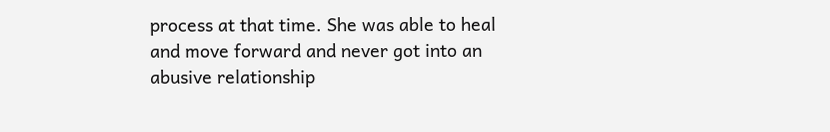process at that time. She was able to heal and move forward and never got into an abusive relationship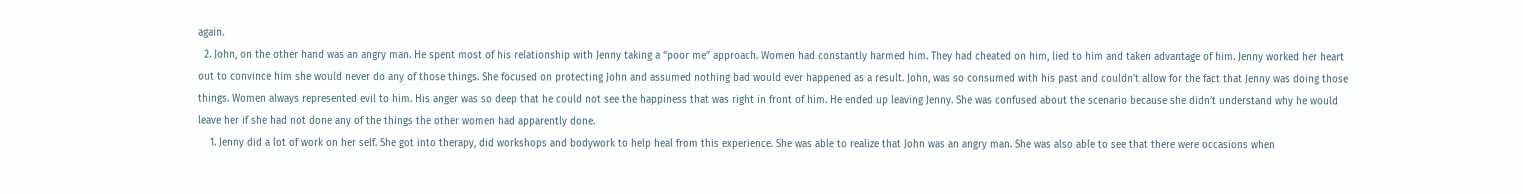again.
  2. John, on the other hand was an angry man. He spent most of his relationship with Jenny taking a “poor me” approach. Women had constantly harmed him. They had cheated on him, lied to him and taken advantage of him. Jenny worked her heart out to convince him she would never do any of those things. She focused on protecting John and assumed nothing bad would ever happened as a result. John, was so consumed with his past and couldn’t allow for the fact that Jenny was doing those things. Women always represented evil to him. His anger was so deep that he could not see the happiness that was right in front of him. He ended up leaving Jenny. She was confused about the scenario because she didn’t understand why he would leave her if she had not done any of the things the other women had apparently done.
    1. Jenny did a lot of work on her self. She got into therapy, did workshops and bodywork to help heal from this experience. She was able to realize that John was an angry man. She was also able to see that there were occasions when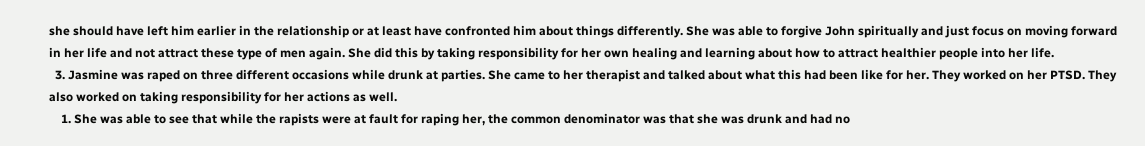she should have left him earlier in the relationship or at least have confronted him about things differently. She was able to forgive John spiritually and just focus on moving forward in her life and not attract these type of men again. She did this by taking responsibility for her own healing and learning about how to attract healthier people into her life.
  3. Jasmine was raped on three different occasions while drunk at parties. She came to her therapist and talked about what this had been like for her. They worked on her PTSD. They also worked on taking responsibility for her actions as well.
    1. She was able to see that while the rapists were at fault for raping her, the common denominator was that she was drunk and had no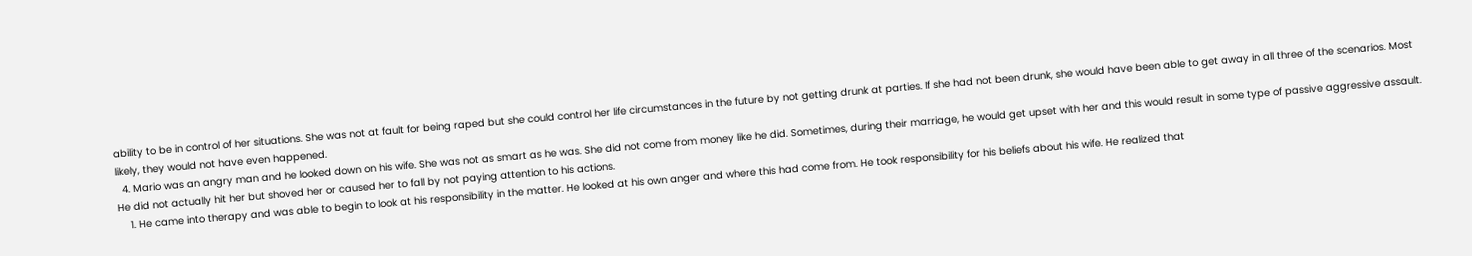ability to be in control of her situations. She was not at fault for being raped but she could control her life circumstances in the future by not getting drunk at parties. If she had not been drunk, she would have been able to get away in all three of the scenarios. Most likely, they would not have even happened.
  4. Mario was an angry man and he looked down on his wife. She was not as smart as he was. She did not come from money like he did. Sometimes, during their marriage, he would get upset with her and this would result in some type of passive aggressive assault. He did not actually hit her but shoved her or caused her to fall by not paying attention to his actions.
    1. He came into therapy and was able to begin to look at his responsibility in the matter. He looked at his own anger and where this had come from. He took responsibility for his beliefs about his wife. He realized that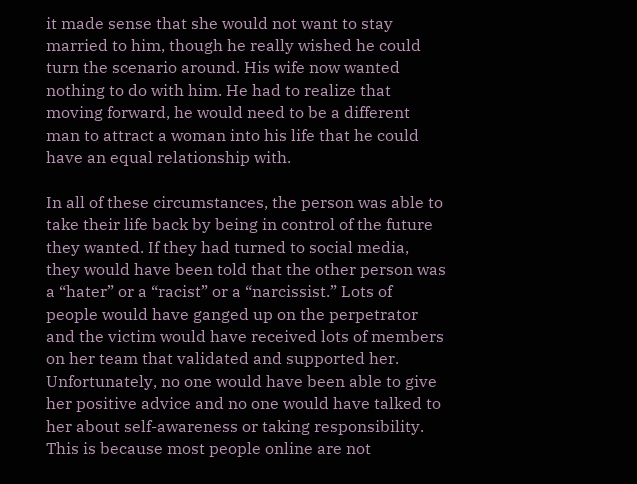it made sense that she would not want to stay married to him, though he really wished he could turn the scenario around. His wife now wanted nothing to do with him. He had to realize that moving forward, he would need to be a different man to attract a woman into his life that he could have an equal relationship with.

In all of these circumstances, the person was able to take their life back by being in control of the future they wanted. If they had turned to social media, they would have been told that the other person was a “hater” or a “racist” or a “narcissist.” Lots of people would have ganged up on the perpetrator and the victim would have received lots of members on her team that validated and supported her. Unfortunately, no one would have been able to give her positive advice and no one would have talked to her about self-awareness or taking responsibility. This is because most people online are not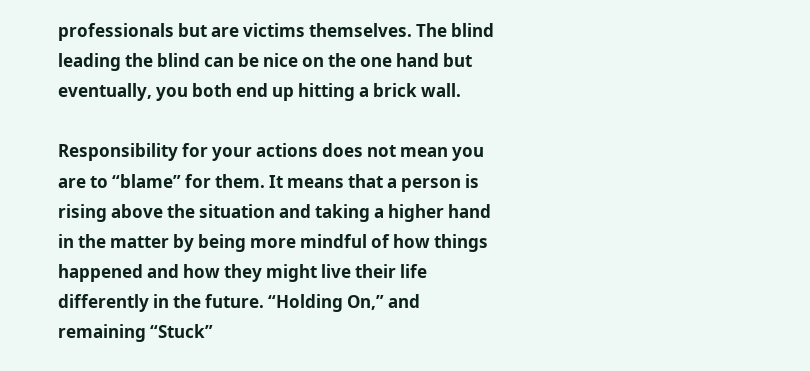professionals but are victims themselves. The blind leading the blind can be nice on the one hand but eventually, you both end up hitting a brick wall.

Responsibility for your actions does not mean you are to “blame” for them. It means that a person is rising above the situation and taking a higher hand in the matter by being more mindful of how things happened and how they might live their life differently in the future. “Holding On,” and remaining “Stuck”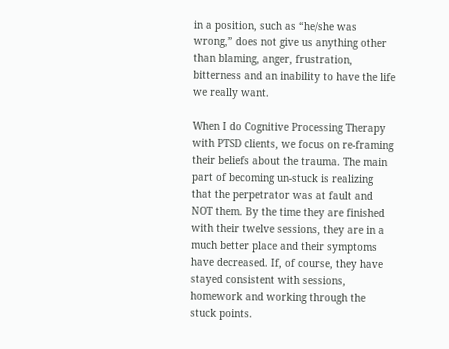in a position, such as “he/she was wrong,” does not give us anything other than blaming, anger, frustration, bitterness and an inability to have the life we really want.

When I do Cognitive Processing Therapy with PTSD clients, we focus on re-framing their beliefs about the trauma. The main part of becoming un-stuck is realizing that the perpetrator was at fault and NOT them. By the time they are finished with their twelve sessions, they are in a much better place and their symptoms have decreased. If, of course, they have stayed consistent with sessions, homework and working through the stuck points.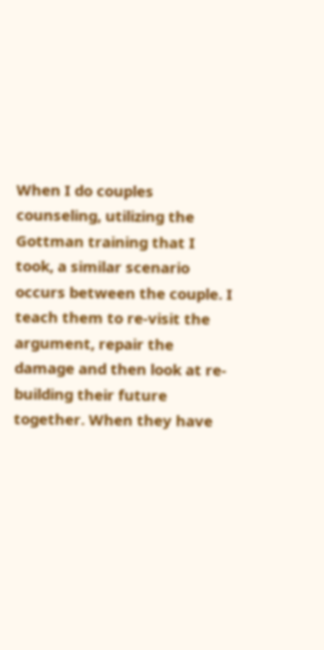When I do couples counseling, utilizing the Gottman training that I took, a similar scenario occurs between the couple. I teach them to re-visit the argument, repair the damage and then look at re-building their future together. When they have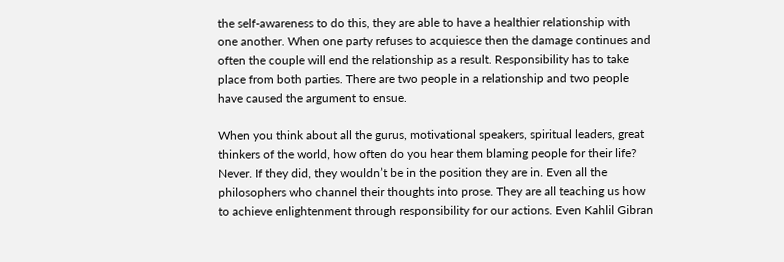the self-awareness to do this, they are able to have a healthier relationship with one another. When one party refuses to acquiesce then the damage continues and often the couple will end the relationship as a result. Responsibility has to take place from both parties. There are two people in a relationship and two people have caused the argument to ensue.

When you think about all the gurus, motivational speakers, spiritual leaders, great thinkers of the world, how often do you hear them blaming people for their life? Never. If they did, they wouldn’t be in the position they are in. Even all the philosophers who channel their thoughts into prose. They are all teaching us how to achieve enlightenment through responsibility for our actions. Even Kahlil Gibran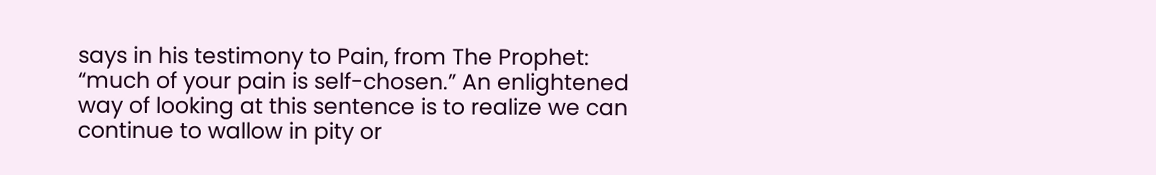says in his testimony to Pain, from The Prophet: “much of your pain is self-chosen.” An enlightened way of looking at this sentence is to realize we can continue to wallow in pity or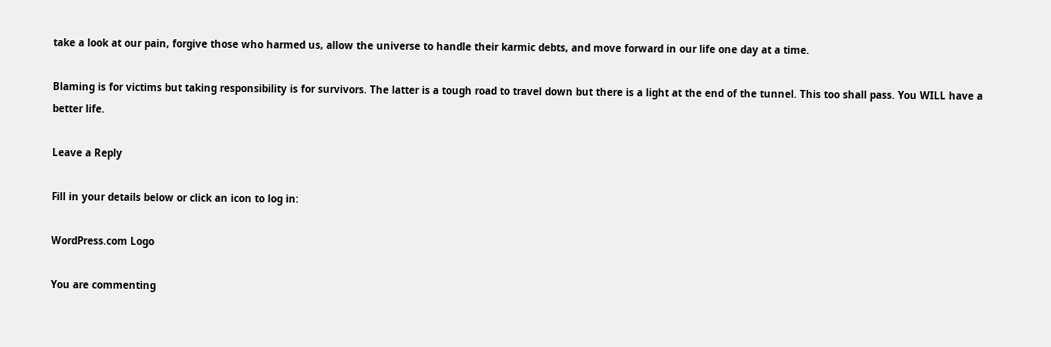take a look at our pain, forgive those who harmed us, allow the universe to handle their karmic debts, and move forward in our life one day at a time.

Blaming is for victims but taking responsibility is for survivors. The latter is a tough road to travel down but there is a light at the end of the tunnel. This too shall pass. You WILL have a better life.

Leave a Reply

Fill in your details below or click an icon to log in:

WordPress.com Logo

You are commenting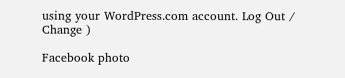using your WordPress.com account. Log Out /  Change )

Facebook photo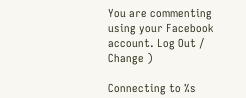You are commenting using your Facebook account. Log Out /  Change )

Connecting to %s